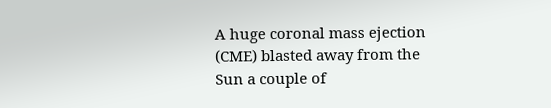A huge coronal mass ejection (CME) blasted away from the Sun a couple of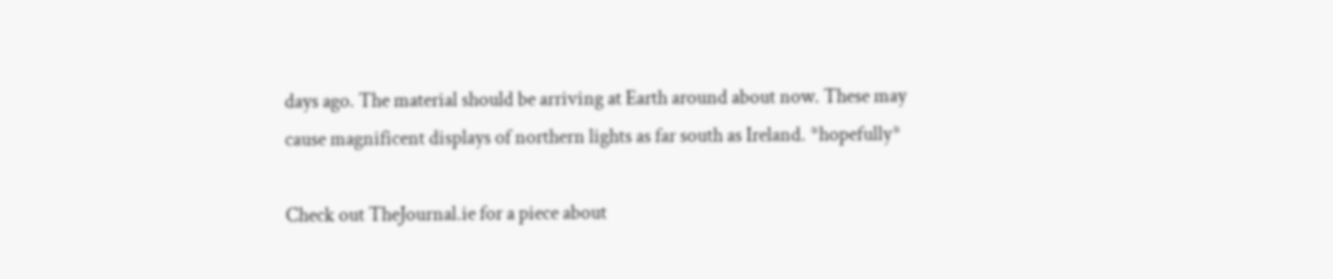days ago. The material should be arriving at Earth around about now. These may cause magnificent displays of northern lights as far south as Ireland. *hopefully*

Check out TheJournal.ie for a piece about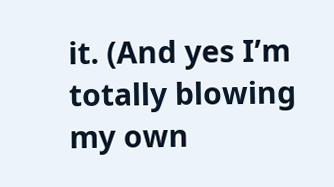it. (And yes I’m totally blowing my own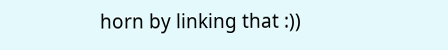horn by linking that :))